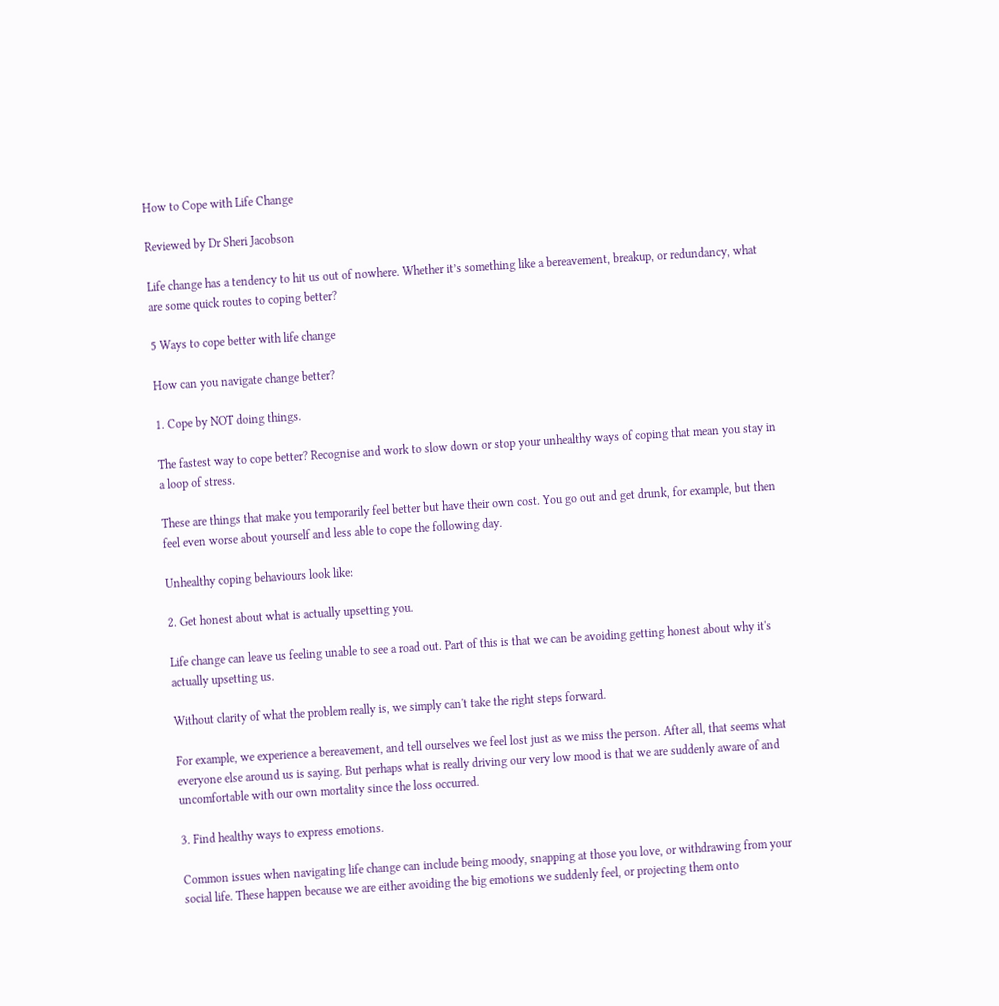How to Cope with Life Change

Reviewed by Dr Sheri Jacobson

Life change has a tendency to hit us out of nowhere. Whether it’s something like a bereavement, breakup, or redundancy, what are some quick routes to coping better?

5 Ways to cope better with life change

How can you navigate change better?

1. Cope by NOT doing things.

The fastest way to cope better? Recognise and work to slow down or stop your unhealthy ways of coping that mean you stay in a loop of stress.

These are things that make you temporarily feel better but have their own cost. You go out and get drunk, for example, but then feel even worse about yourself and less able to cope the following day.

Unhealthy coping behaviours look like:

2. Get honest about what is actually upsetting you.

Life change can leave us feeling unable to see a road out. Part of this is that we can be avoiding getting honest about why it's actually upsetting us.

Without clarity of what the problem really is, we simply can't take the right steps forward.

For example, we experience a bereavement, and tell ourselves we feel lost just as we miss the person. After all, that seems what everyone else around us is saying. But perhaps what is really driving our very low mood is that we are suddenly aware of and uncomfortable with our own mortality since the loss occurred.

3. Find healthy ways to express emotions.

Common issues when navigating life change can include being moody, snapping at those you love, or withdrawing from your social life. These happen because we are either avoiding the big emotions we suddenly feel, or projecting them onto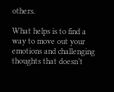others.

What helps is to find a way to move out your emotions and challenging thoughts that doesn’t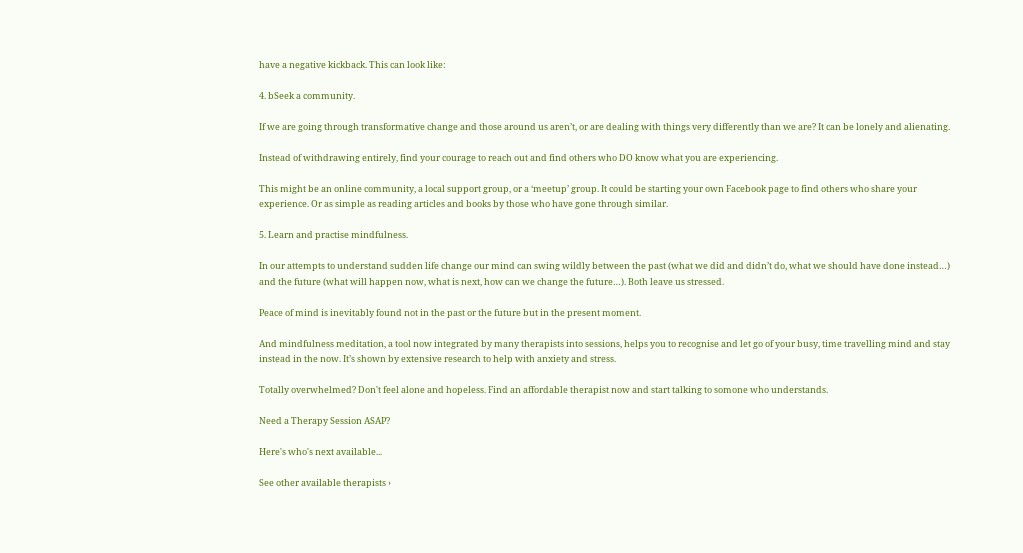have a negative kickback. This can look like:

4. bSeek a community.

If we are going through transformative change and those around us aren’t, or are dealing with things very differently than we are? It can be lonely and alienating.

Instead of withdrawing entirely, find your courage to reach out and find others who DO know what you are experiencing.

This might be an online community, a local support group, or a ‘meetup’ group. It could be starting your own Facebook page to find others who share your experience. Or as simple as reading articles and books by those who have gone through similar.

5. Learn and practise mindfulness.

In our attempts to understand sudden life change our mind can swing wildly between the past (what we did and didn’t do, what we should have done instead…) and the future (what will happen now, what is next, how can we change the future…). Both leave us stressed.

Peace of mind is inevitably found not in the past or the future but in the present moment.

And mindfulness meditation, a tool now integrated by many therapists into sessions, helps you to recognise and let go of your busy, time travelling mind and stay instead in the now. It’s shown by extensive research to help with anxiety and stress.

Totally overwhelmed? Don't feel alone and hopeless. Find an affordable therapist now and start talking to somone who understands.

Need a Therapy Session ASAP?

Here's who's next available...

See other available therapists ›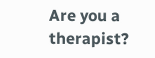Are you a therapist?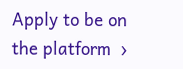Apply to be on the platform  ›